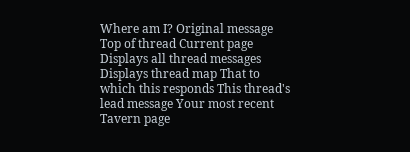Where am I? Original message Top of thread Current page
Displays all thread messages Displays thread map That to which this responds This thread's lead message Your most recent Tavern page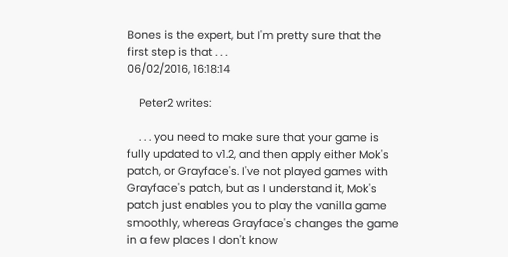Bones is the expert, but I'm pretty sure that the first step is that . . .
06/02/2016, 16:18:14

    Peter2 writes:

    . . . you need to make sure that your game is fully updated to v1.2, and then apply either Mok's patch, or Grayface's. I've not played games with Grayface's patch, but as I understand it, Mok's patch just enables you to play the vanilla game smoothly, whereas Grayface's changes the game in a few places I don't know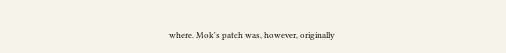where. Mok's patch was, however, originally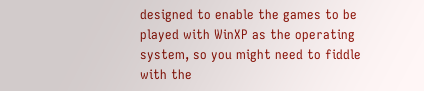designed to enable the games to be played with WinXP as the operating system, so you might need to fiddle with the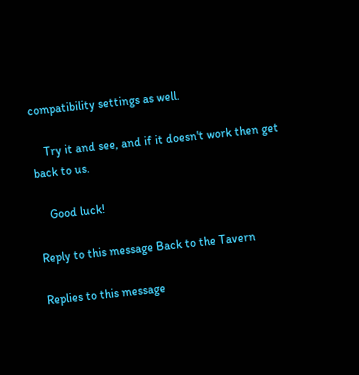compatibility settings as well.

    Try it and see, and if it doesn't work then get back to us.

    Good luck!

Reply to this message Back to the Tavern

Replies to this message